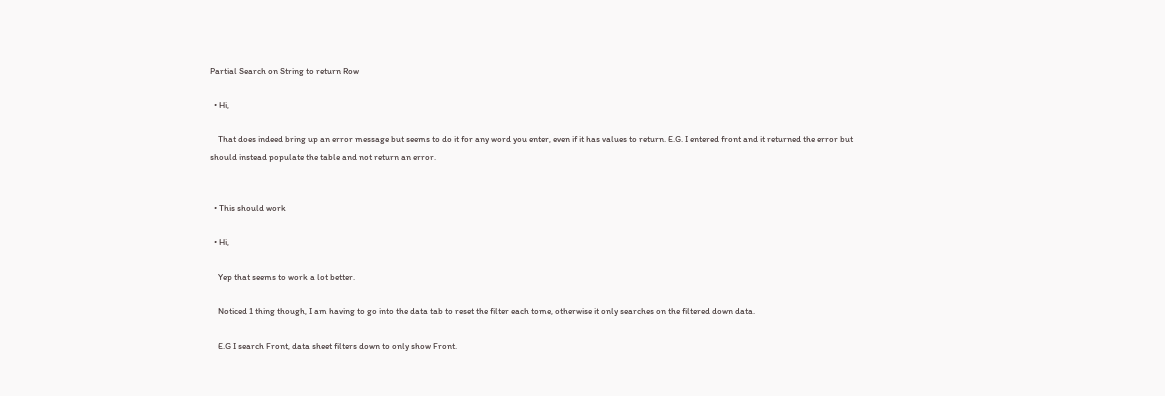Partial Search on String to return Row

  • Hi,

    That does indeed bring up an error message but seems to do it for any word you enter, even if it has values to return. E.G. I entered front and it returned the error but should instead populate the table and not return an error.


  • This should work

  • Hi,

    Yep that seems to work a lot better.

    Noticed 1 thing though, I am having to go into the data tab to reset the filter each tome, otherwise it only searches on the filtered down data.

    E.G I search Front, data sheet filters down to only show Front.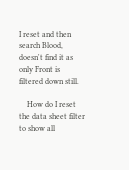I reset and then search Blood, doesn't find it as only Front is filtered down still.

    How do I reset the data sheet filter to show all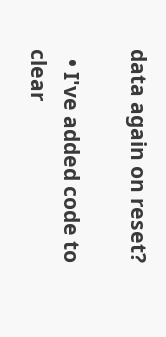data again on reset?

  • I've added code to clear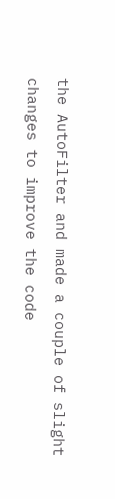the AutoFilter and made a couple of slight changes to improve the code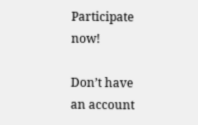Participate now!

Don’t have an account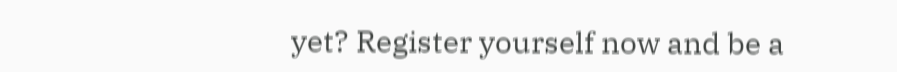yet? Register yourself now and be a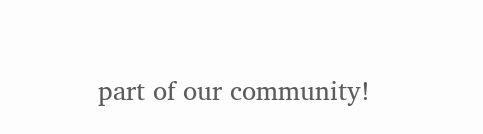part of our community!